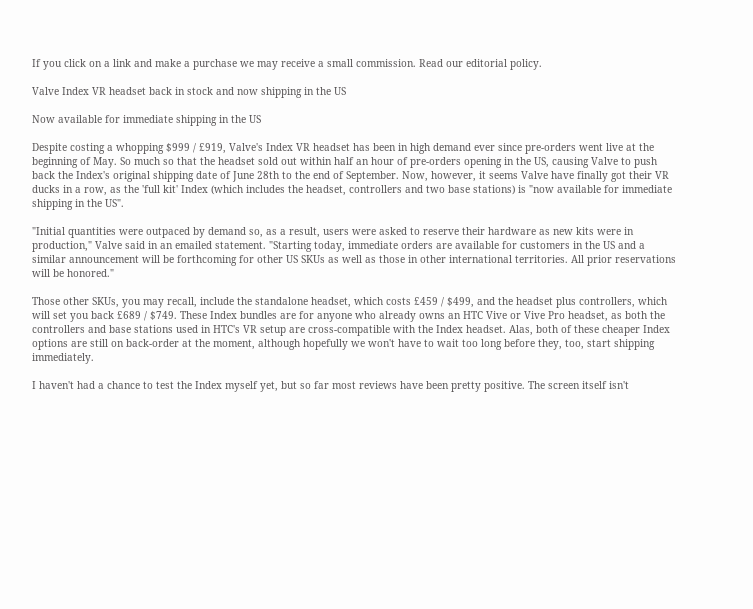If you click on a link and make a purchase we may receive a small commission. Read our editorial policy.

Valve Index VR headset back in stock and now shipping in the US

Now available for immediate shipping in the US

Despite costing a whopping $999 / £919, Valve's Index VR headset has been in high demand ever since pre-orders went live at the beginning of May. So much so that the headset sold out within half an hour of pre-orders opening in the US, causing Valve to push back the Index's original shipping date of June 28th to the end of September. Now, however, it seems Valve have finally got their VR ducks in a row, as the 'full kit' Index (which includes the headset, controllers and two base stations) is "now available for immediate shipping in the US".

"Initial quantities were outpaced by demand so, as a result, users were asked to reserve their hardware as new kits were in production," Valve said in an emailed statement. "Starting today, immediate orders are available for customers in the US and a similar announcement will be forthcoming for other US SKUs as well as those in other international territories. All prior reservations will be honored."

Those other SKUs, you may recall, include the standalone headset, which costs £459 / $499, and the headset plus controllers, which will set you back £689 / $749. These Index bundles are for anyone who already owns an HTC Vive or Vive Pro headset, as both the controllers and base stations used in HTC's VR setup are cross-compatible with the Index headset. Alas, both of these cheaper Index options are still on back-order at the moment, although hopefully we won't have to wait too long before they, too, start shipping immediately.

I haven't had a chance to test the Index myself yet, but so far most reviews have been pretty positive. The screen itself isn't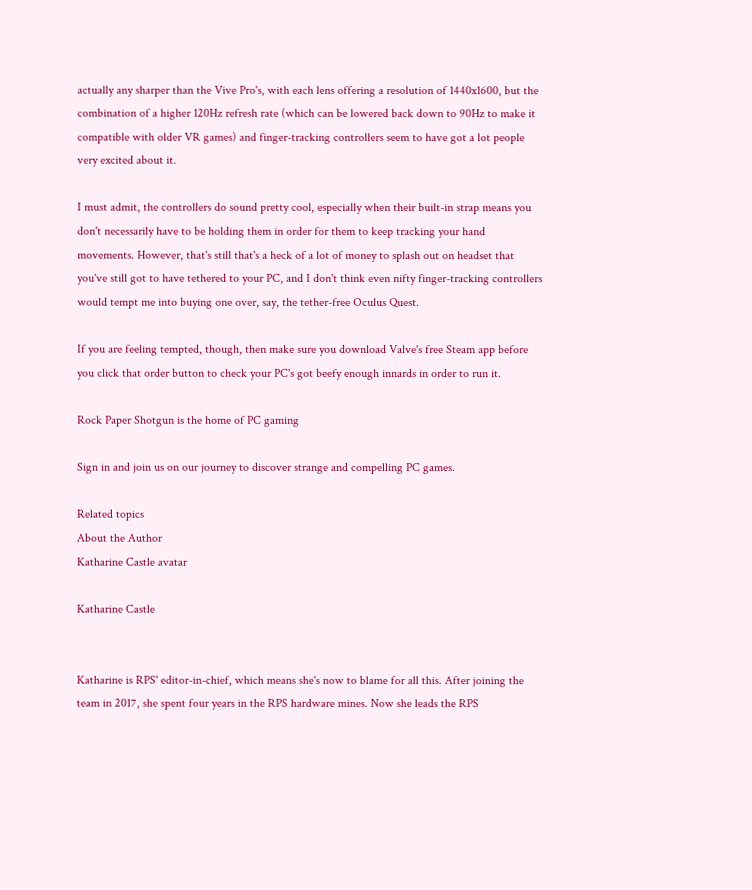actually any sharper than the Vive Pro's, with each lens offering a resolution of 1440x1600, but the combination of a higher 120Hz refresh rate (which can be lowered back down to 90Hz to make it compatible with older VR games) and finger-tracking controllers seem to have got a lot people very excited about it.

I must admit, the controllers do sound pretty cool, especially when their built-in strap means you don't necessarily have to be holding them in order for them to keep tracking your hand movements. However, that's still that's a heck of a lot of money to splash out on headset that you've still got to have tethered to your PC, and I don't think even nifty finger-tracking controllers would tempt me into buying one over, say, the tether-free Oculus Quest.

If you are feeling tempted, though, then make sure you download Valve's free Steam app before you click that order button to check your PC's got beefy enough innards in order to run it.

Rock Paper Shotgun is the home of PC gaming

Sign in and join us on our journey to discover strange and compelling PC games.

Related topics
About the Author
Katharine Castle avatar

Katharine Castle


Katharine is RPS' editor-in-chief, which means she's now to blame for all this. After joining the team in 2017, she spent four years in the RPS hardware mines. Now she leads the RPS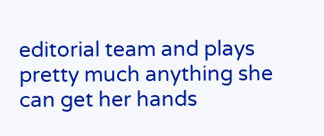editorial team and plays pretty much anything she can get her hands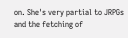on. She's very partial to JRPGs and the fetching of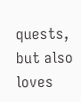quests, but also loves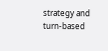strategy and turn-based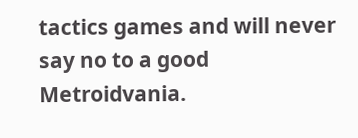tactics games and will never say no to a good Metroidvania.